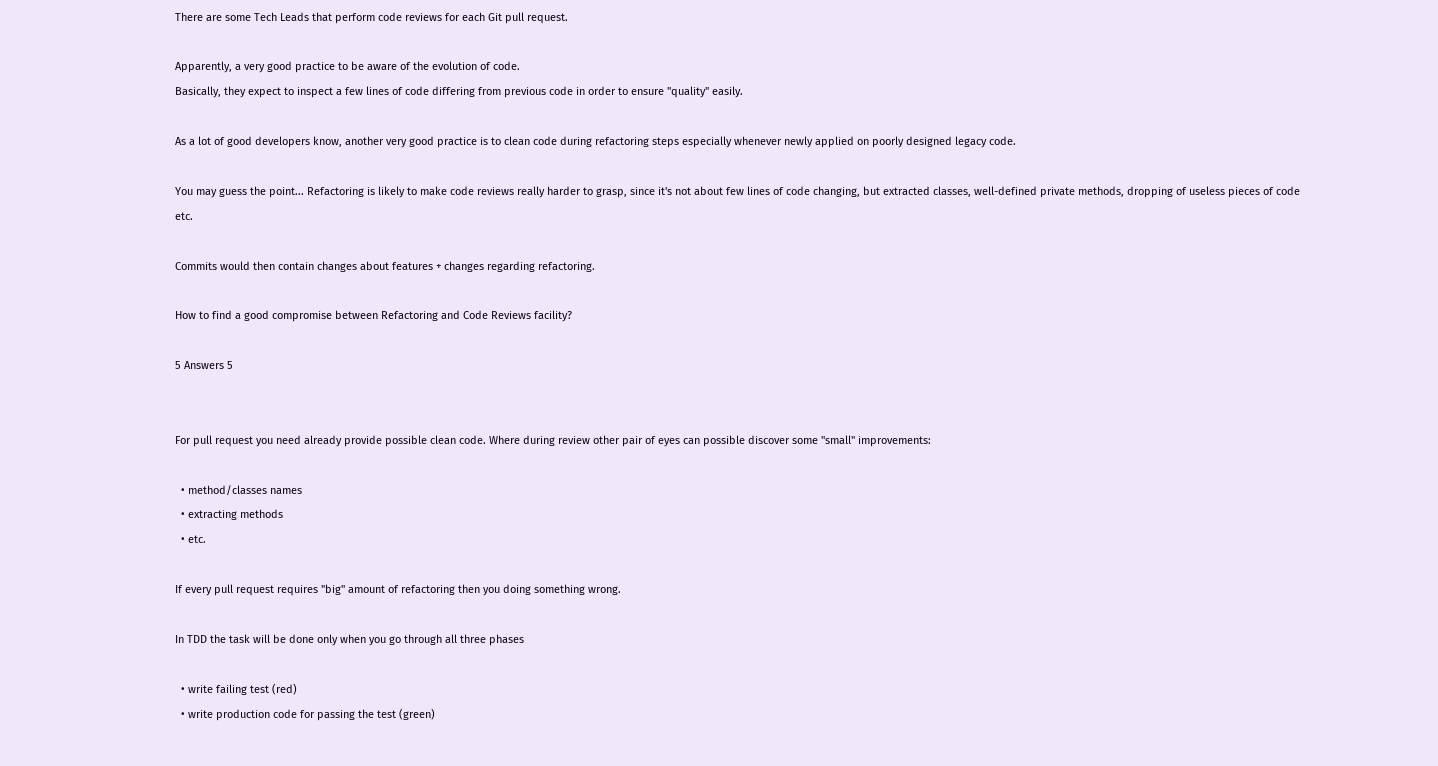There are some Tech Leads that perform code reviews for each Git pull request.

Apparently, a very good practice to be aware of the evolution of code.
Basically, they expect to inspect a few lines of code differing from previous code in order to ensure "quality" easily.

As a lot of good developers know, another very good practice is to clean code during refactoring steps especially whenever newly applied on poorly designed legacy code.

You may guess the point... Refactoring is likely to make code reviews really harder to grasp, since it's not about few lines of code changing, but extracted classes, well-defined private methods, dropping of useless pieces of code etc.

Commits would then contain changes about features + changes regarding refactoring.

How to find a good compromise between Refactoring and Code Reviews facility?

5 Answers 5


For pull request you need already provide possible clean code. Where during review other pair of eyes can possible discover some "small" improvements:

  • method/classes names
  • extracting methods
  • etc.

If every pull request requires "big" amount of refactoring then you doing something wrong.

In TDD the task will be done only when you go through all three phases

  • write failing test (red)
  • write production code for passing the test (green)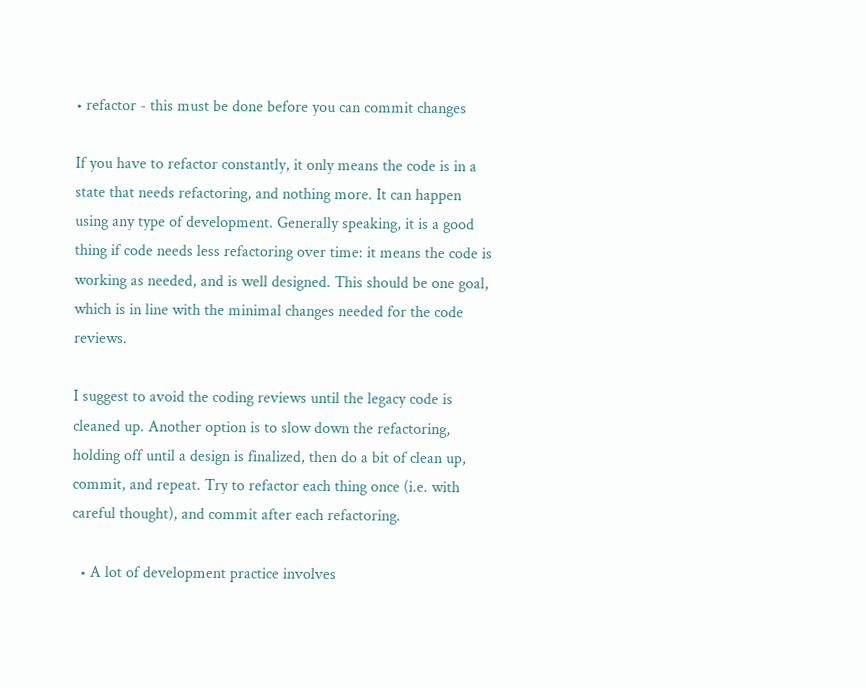• refactor - this must be done before you can commit changes

If you have to refactor constantly, it only means the code is in a state that needs refactoring, and nothing more. It can happen using any type of development. Generally speaking, it is a good thing if code needs less refactoring over time: it means the code is working as needed, and is well designed. This should be one goal, which is in line with the minimal changes needed for the code reviews.

I suggest to avoid the coding reviews until the legacy code is cleaned up. Another option is to slow down the refactoring, holding off until a design is finalized, then do a bit of clean up, commit, and repeat. Try to refactor each thing once (i.e. with careful thought), and commit after each refactoring.

  • A lot of development practice involves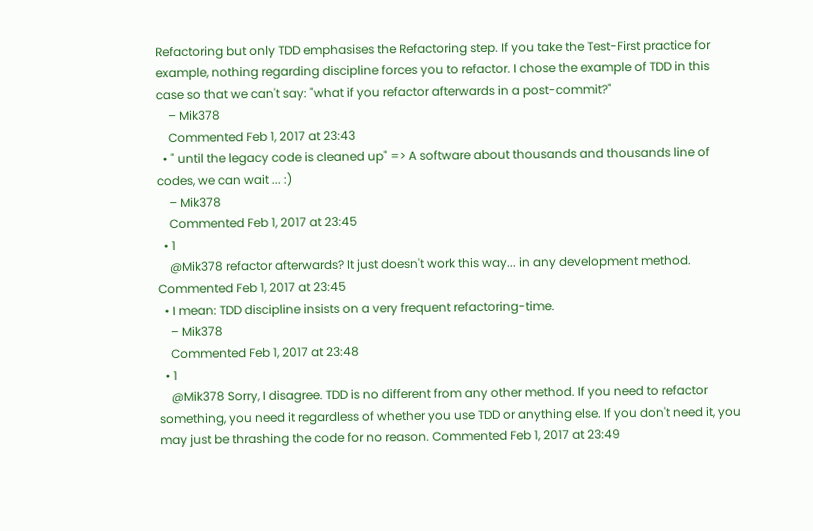Refactoring but only TDD emphasises the Refactoring step. If you take the Test-First practice for example, nothing regarding discipline forces you to refactor. I chose the example of TDD in this case so that we can't say: "what if you refactor afterwards in a post-commit?"
    – Mik378
    Commented Feb 1, 2017 at 23:43
  • " until the legacy code is cleaned up" => A software about thousands and thousands line of codes, we can wait ... :)
    – Mik378
    Commented Feb 1, 2017 at 23:45
  • 1
    @Mik378 refactor afterwards? It just doesn't work this way... in any development method. Commented Feb 1, 2017 at 23:45
  • I mean: TDD discipline insists on a very frequent refactoring-time.
    – Mik378
    Commented Feb 1, 2017 at 23:48
  • 1
    @Mik378 Sorry, I disagree. TDD is no different from any other method. If you need to refactor something, you need it regardless of whether you use TDD or anything else. If you don't need it, you may just be thrashing the code for no reason. Commented Feb 1, 2017 at 23:49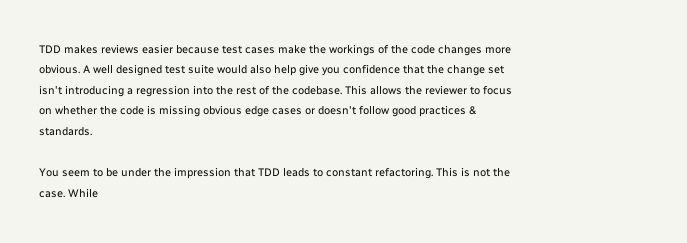TDD makes reviews easier because test cases make the workings of the code changes more obvious. A well designed test suite would also help give you confidence that the change set isn't introducing a regression into the rest of the codebase. This allows the reviewer to focus on whether the code is missing obvious edge cases or doesn't follow good practices & standards.

You seem to be under the impression that TDD leads to constant refactoring. This is not the case. While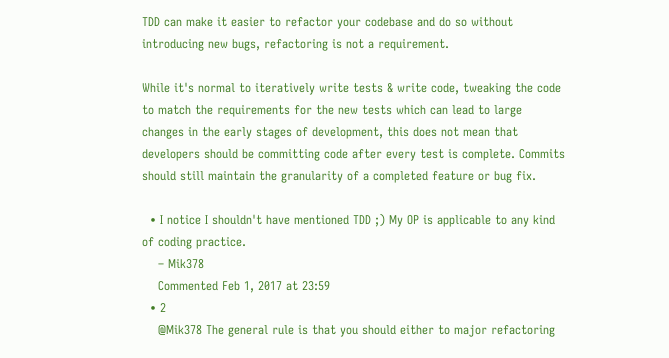TDD can make it easier to refactor your codebase and do so without introducing new bugs, refactoring is not a requirement.

While it's normal to iteratively write tests & write code, tweaking the code to match the requirements for the new tests which can lead to large changes in the early stages of development, this does not mean that developers should be committing code after every test is complete. Commits should still maintain the granularity of a completed feature or bug fix.

  • I notice I shouldn't have mentioned TDD ;) My OP is applicable to any kind of coding practice.
    – Mik378
    Commented Feb 1, 2017 at 23:59
  • 2
    @Mik378 The general rule is that you should either to major refactoring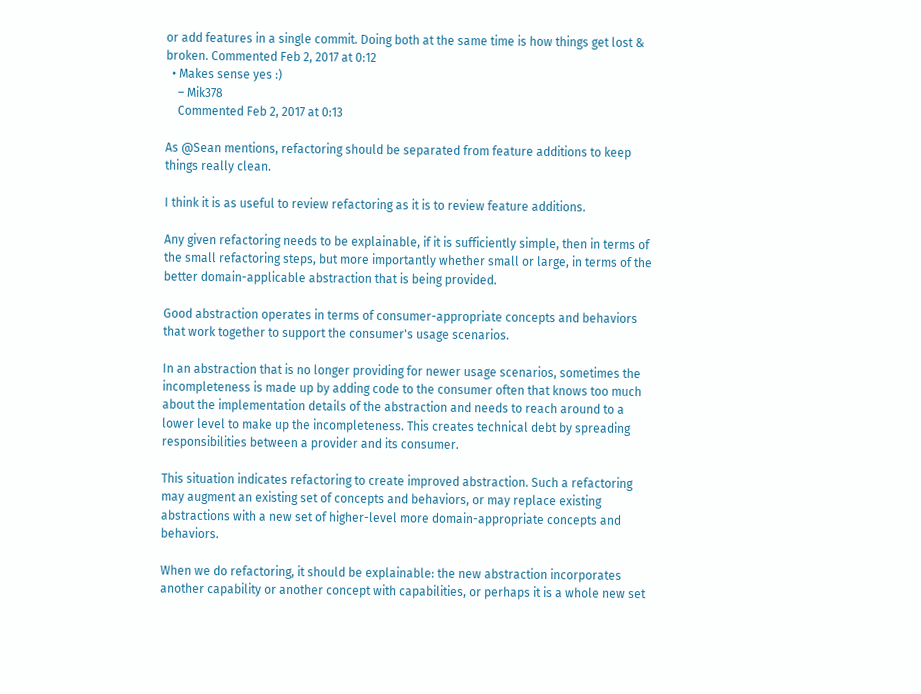or add features in a single commit. Doing both at the same time is how things get lost & broken. Commented Feb 2, 2017 at 0:12
  • Makes sense yes :)
    – Mik378
    Commented Feb 2, 2017 at 0:13

As @Sean mentions, refactoring should be separated from feature additions to keep things really clean.

I think it is as useful to review refactoring as it is to review feature additions.

Any given refactoring needs to be explainable, if it is sufficiently simple, then in terms of the small refactoring steps, but more importantly whether small or large, in terms of the better domain-applicable abstraction that is being provided.

Good abstraction operates in terms of consumer-appropriate concepts and behaviors that work together to support the consumer's usage scenarios.

In an abstraction that is no longer providing for newer usage scenarios, sometimes the incompleteness is made up by adding code to the consumer often that knows too much about the implementation details of the abstraction and needs to reach around to a lower level to make up the incompleteness. This creates technical debt by spreading responsibilities between a provider and its consumer.

This situation indicates refactoring to create improved abstraction. Such a refactoring may augment an existing set of concepts and behaviors, or may replace existing abstractions with a new set of higher-level more domain-appropriate concepts and behaviors.

When we do refactoring, it should be explainable: the new abstraction incorporates another capability or another concept with capabilities, or perhaps it is a whole new set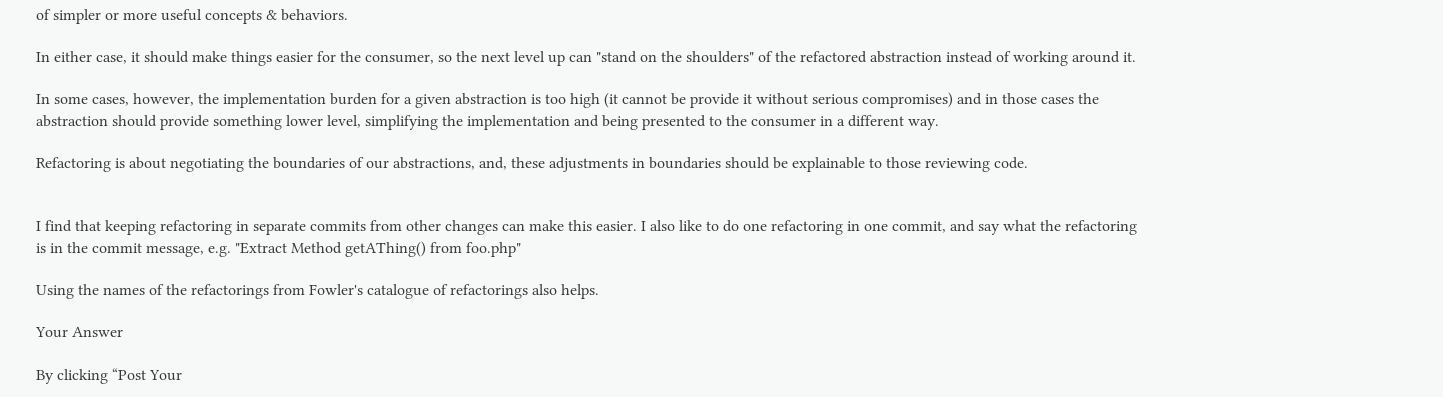of simpler or more useful concepts & behaviors.

In either case, it should make things easier for the consumer, so the next level up can "stand on the shoulders" of the refactored abstraction instead of working around it.

In some cases, however, the implementation burden for a given abstraction is too high (it cannot be provide it without serious compromises) and in those cases the abstraction should provide something lower level, simplifying the implementation and being presented to the consumer in a different way.

Refactoring is about negotiating the boundaries of our abstractions, and, these adjustments in boundaries should be explainable to those reviewing code.


I find that keeping refactoring in separate commits from other changes can make this easier. I also like to do one refactoring in one commit, and say what the refactoring is in the commit message, e.g. "Extract Method getAThing() from foo.php"

Using the names of the refactorings from Fowler's catalogue of refactorings also helps.

Your Answer

By clicking “Post Your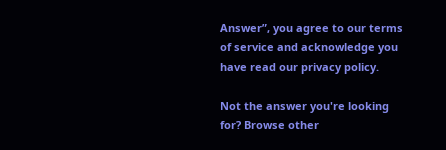Answer”, you agree to our terms of service and acknowledge you have read our privacy policy.

Not the answer you're looking for? Browse other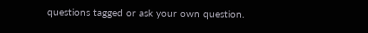questions tagged or ask your own question.